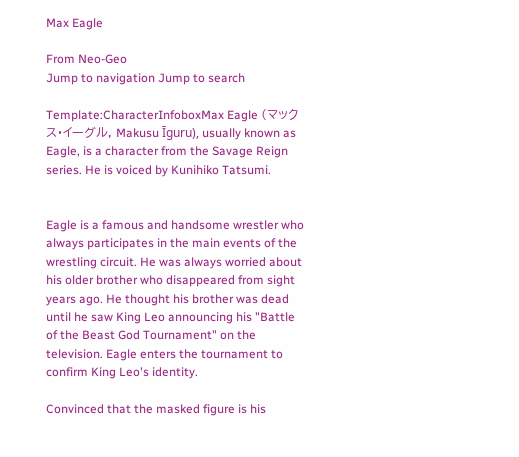Max Eagle

From Neo-Geo
Jump to navigation Jump to search

Template:CharacterInfoboxMax Eagle (マックス・イーグル, Makusu Īguru), usually known as Eagle, is a character from the Savage Reign series. He is voiced by Kunihiko Tatsumi.


Eagle is a famous and handsome wrestler who always participates in the main events of the wrestling circuit. He was always worried about his older brother who disappeared from sight years ago. He thought his brother was dead until he saw King Leo announcing his "Battle of the Beast God Tournament" on the television. Eagle enters the tournament to confirm King Leo's identity.

Convinced that the masked figure is his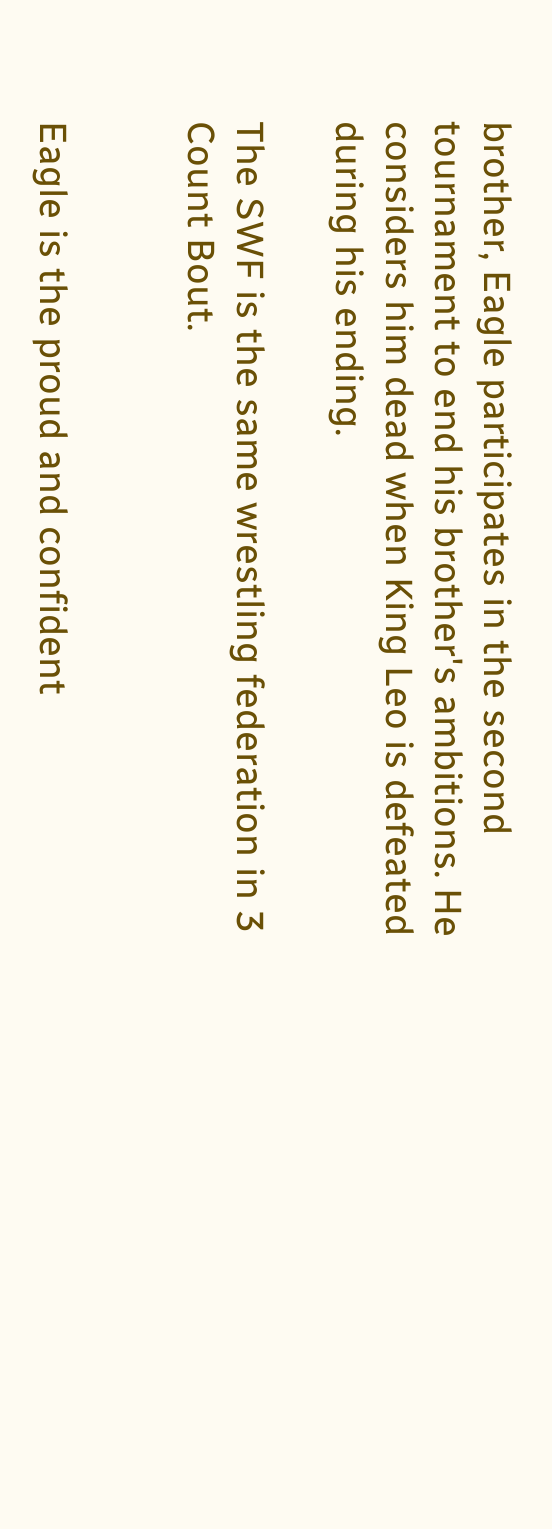brother, Eagle participates in the second tournament to end his brother's ambitions. He considers him dead when King Leo is defeated during his ending.

The SWF is the same wrestling federation in 3 Count Bout.


Eagle is the proud and confident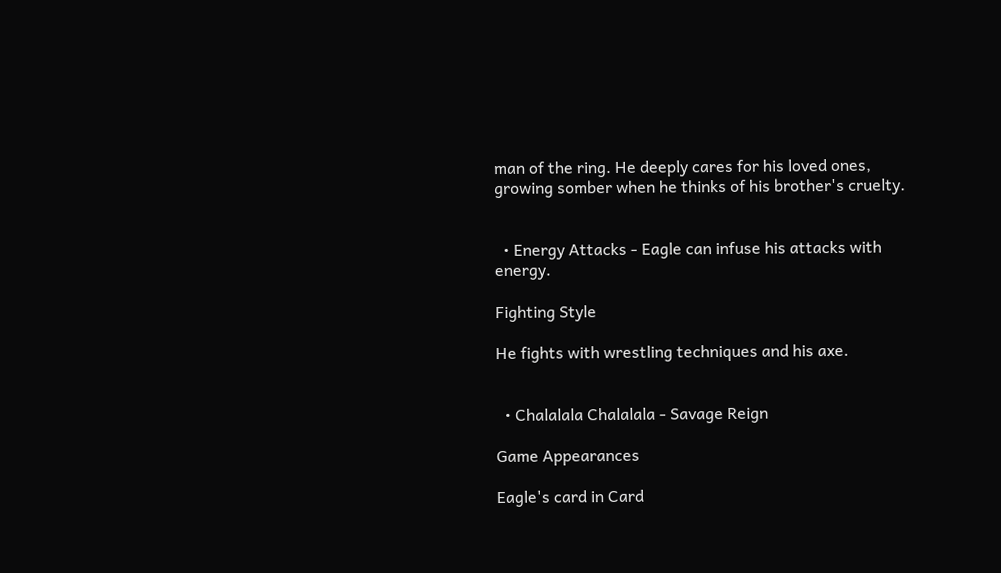man of the ring. He deeply cares for his loved ones, growing somber when he thinks of his brother's cruelty.


  • Energy Attacks - Eagle can infuse his attacks with energy.

Fighting Style

He fights with wrestling techniques and his axe.


  • Chalalala Chalalala - Savage Reign

Game Appearances

Eagle's card in Card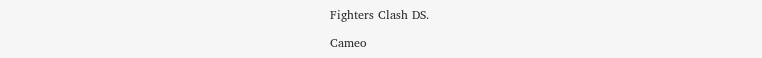Fighters Clash DS.

Cameo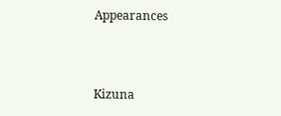Appearances



Kizuna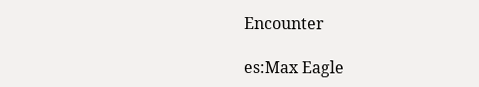Encounter

es:Max Eagle